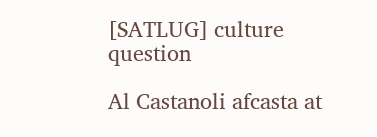[SATLUG] culture question

Al Castanoli afcasta at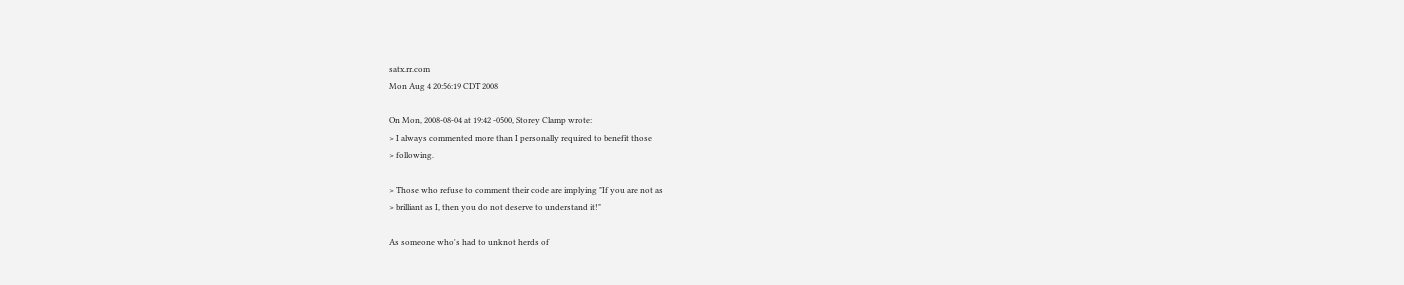satx.rr.com
Mon Aug 4 20:56:19 CDT 2008

On Mon, 2008-08-04 at 19:42 -0500, Storey Clamp wrote:
> I always commented more than I personally required to benefit those
> following.

> Those who refuse to comment their code are implying "If you are not as
> brilliant as I, then you do not deserve to understand it!"

As someone who's had to unknot herds of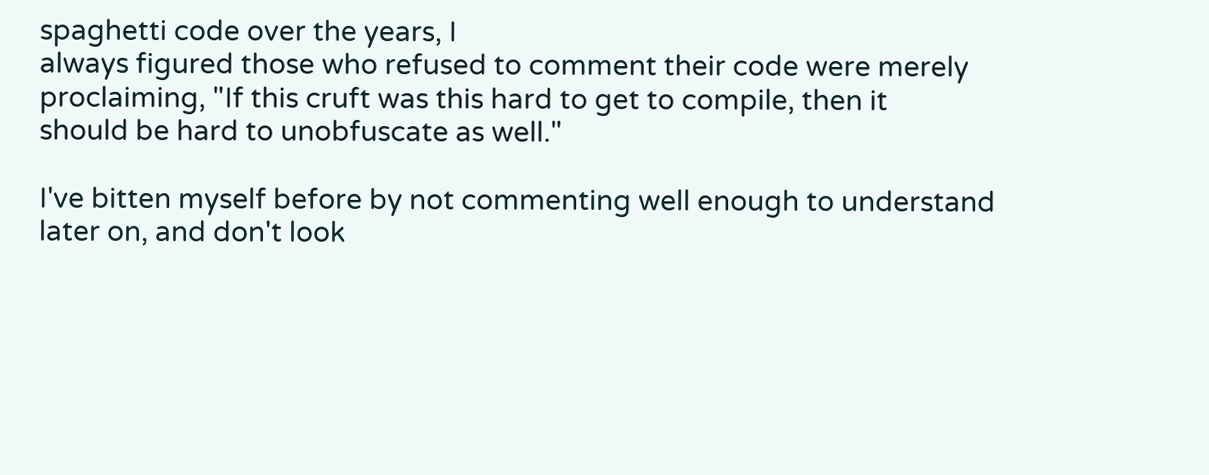spaghetti code over the years, I
always figured those who refused to comment their code were merely
proclaiming, "If this cruft was this hard to get to compile, then it
should be hard to unobfuscate as well."

I've bitten myself before by not commenting well enough to understand
later on, and don't look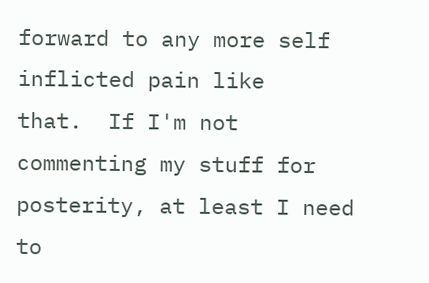forward to any more self inflicted pain like
that.  If I'm not commenting my stuff for posterity, at least I need to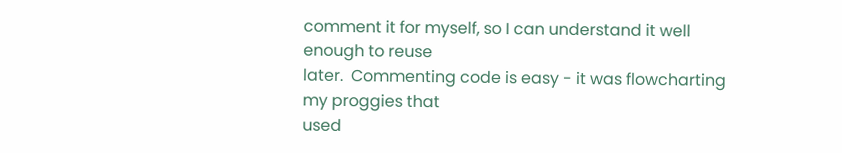comment it for myself, so I can understand it well enough to reuse
later.  Commenting code is easy - it was flowcharting my proggies that
used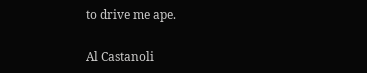to drive me ape.

Al Castanoli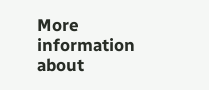More information about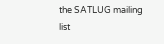the SATLUG mailing list